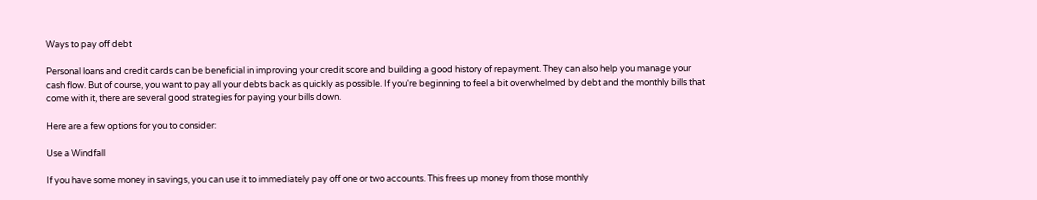Ways to pay off debt

Personal loans and credit cards can be beneficial in improving your credit score and building a good history of repayment. They can also help you manage your cash flow. But of course, you want to pay all your debts back as quickly as possible. If you're beginning to feel a bit overwhelmed by debt and the monthly bills that come with it, there are several good strategies for paying your bills down.

Here are a few options for you to consider:

Use a Windfall

If you have some money in savings, you can use it to immediately pay off one or two accounts. This frees up money from those monthly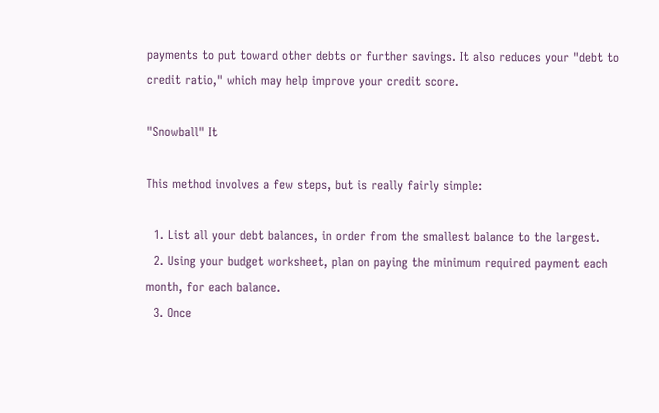payments to put toward other debts or further savings. It also reduces your "debt to credit ratio," which may help improve your credit score.

"Snowball" It

This method involves a few steps, but is really fairly simple:

  1. List all your debt balances, in order from the smallest balance to the largest.
  2. Using your budget worksheet, plan on paying the minimum required payment each month, for each balance.
  3. Once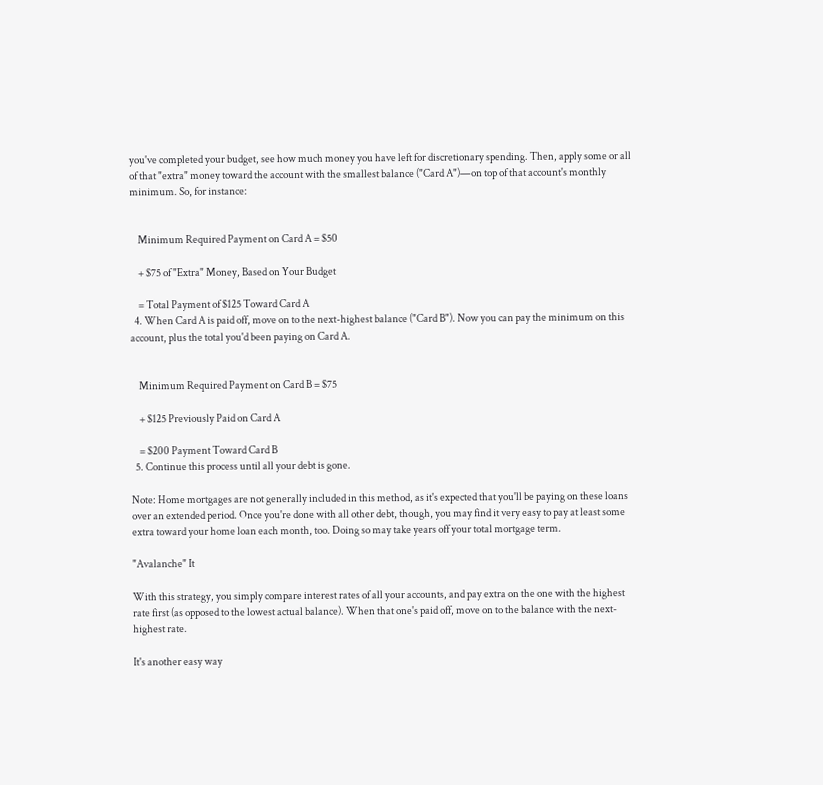you've completed your budget, see how much money you have left for discretionary spending. Then, apply some or all of that "extra" money toward the account with the smallest balance ("Card A")—on top of that account's monthly minimum. So, for instance:


    Minimum Required Payment on Card A = $50

    + $75 of "Extra" Money, Based on Your Budget

    = Total Payment of $125 Toward Card A
  4. When Card A is paid off, move on to the next-highest balance ("Card B"). Now you can pay the minimum on this account, plus the total you'd been paying on Card A.


    Minimum Required Payment on Card B = $75

    + $125 Previously Paid on Card A

    = $200 Payment Toward Card B
  5. Continue this process until all your debt is gone.

Note: Home mortgages are not generally included in this method, as it's expected that you'll be paying on these loans over an extended period. Once you're done with all other debt, though, you may find it very easy to pay at least some extra toward your home loan each month, too. Doing so may take years off your total mortgage term.

"Avalanche" It

With this strategy, you simply compare interest rates of all your accounts, and pay extra on the one with the highest rate first (as opposed to the lowest actual balance). When that one's paid off, move on to the balance with the next-highest rate.

It's another easy way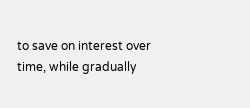to save on interest over time, while gradually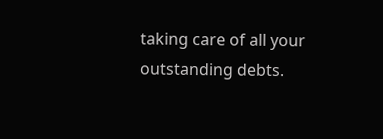taking care of all your outstanding debts.